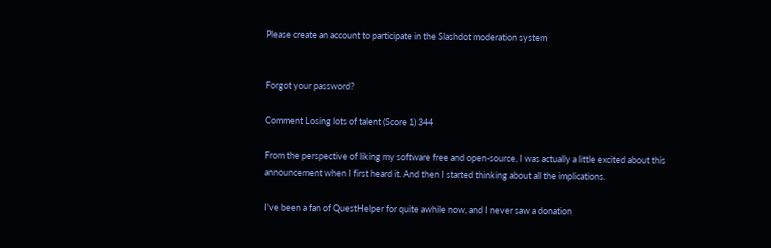Please create an account to participate in the Slashdot moderation system


Forgot your password?

Comment Losing lots of talent (Score 1) 344

From the perspective of liking my software free and open-source, I was actually a little excited about this announcement when I first heard it. And then I started thinking about all the implications.

I've been a fan of QuestHelper for quite awhile now, and I never saw a donation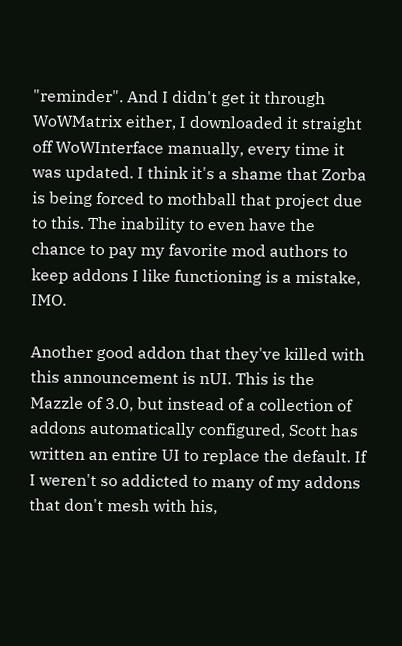"reminder". And I didn't get it through WoWMatrix either, I downloaded it straight off WoWInterface manually, every time it was updated. I think it's a shame that Zorba is being forced to mothball that project due to this. The inability to even have the chance to pay my favorite mod authors to keep addons I like functioning is a mistake, IMO.

Another good addon that they've killed with this announcement is nUI. This is the Mazzle of 3.0, but instead of a collection of addons automatically configured, Scott has written an entire UI to replace the default. If I weren't so addicted to many of my addons that don't mesh with his,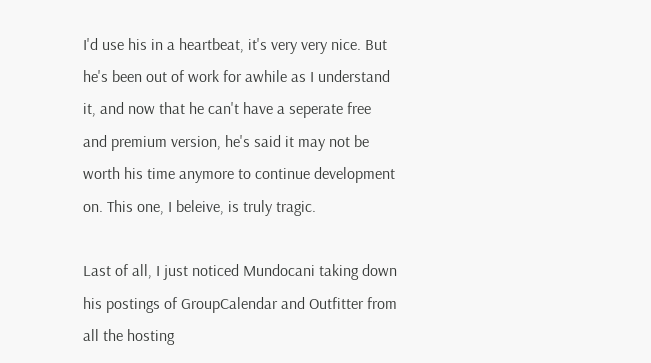I'd use his in a heartbeat, it's very very nice. But he's been out of work for awhile as I understand it, and now that he can't have a seperate free and premium version, he's said it may not be worth his time anymore to continue development on. This one, I beleive, is truly tragic.

Last of all, I just noticed Mundocani taking down his postings of GroupCalendar and Outfitter from all the hosting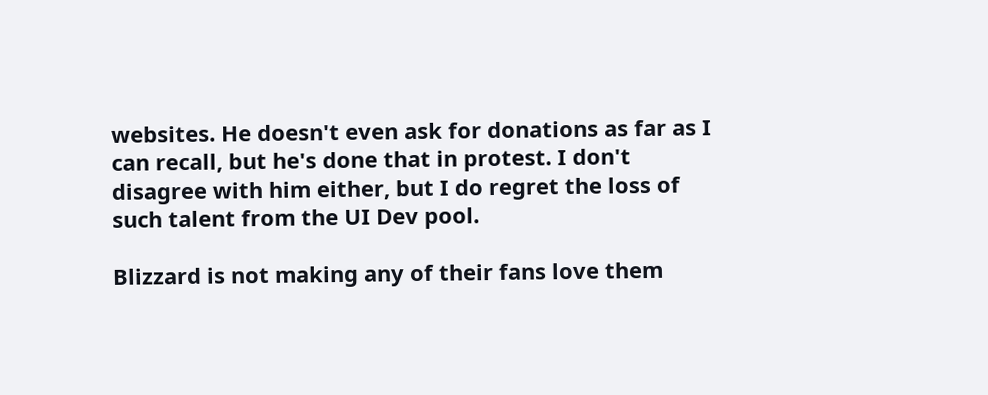websites. He doesn't even ask for donations as far as I can recall, but he's done that in protest. I don't disagree with him either, but I do regret the loss of such talent from the UI Dev pool.

Blizzard is not making any of their fans love them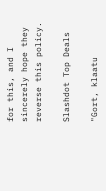for this, and I sincerely hope they reverse this policy.

Slashdot Top Deals

"Gort, klaatu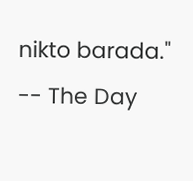nikto barada." -- The Day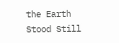the Earth Stood Still